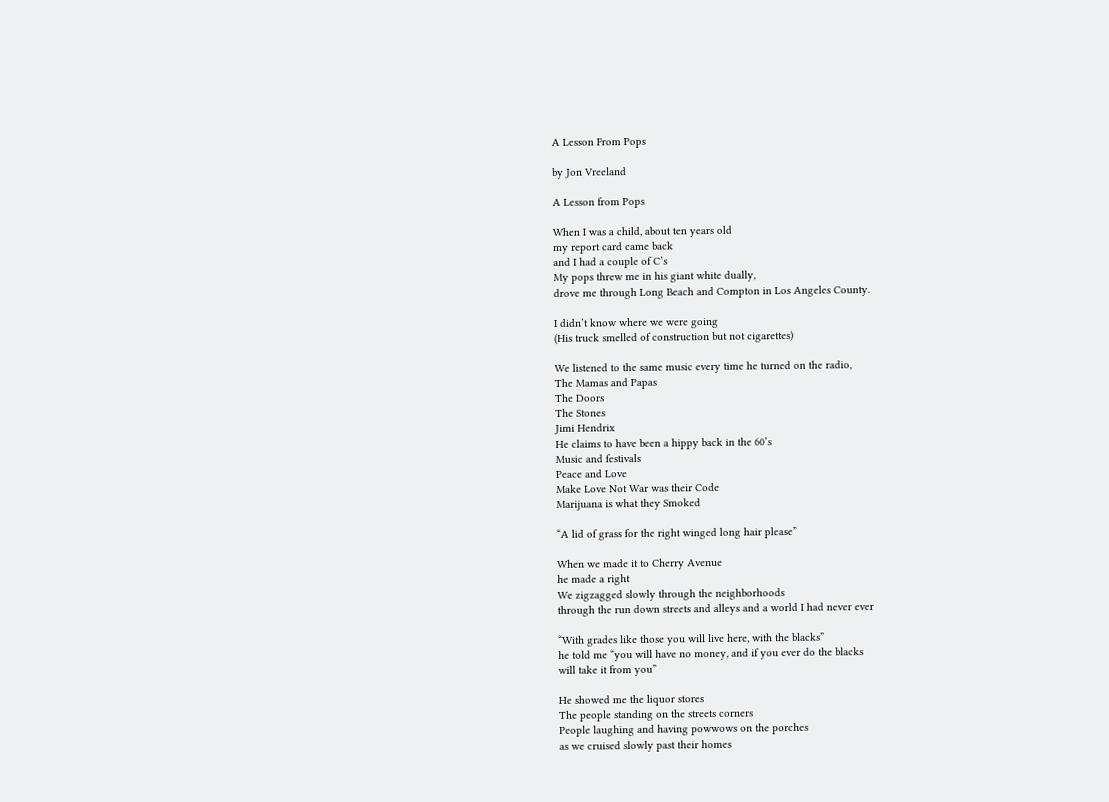A Lesson From Pops

by Jon Vreeland

A Lesson from Pops

When I was a child, about ten years old
my report card came back
and I had a couple of C’s
My pops threw me in his giant white dually,
drove me through Long Beach and Compton in Los Angeles County.

I didn’t know where we were going
(His truck smelled of construction but not cigarettes)

We listened to the same music every time he turned on the radio,
The Mamas and Papas
The Doors
The Stones
Jimi Hendrix
He claims to have been a hippy back in the 60’s
Music and festivals
Peace and Love
Make Love Not War was their Code
Marijuana is what they Smoked

“A lid of grass for the right winged long hair please”

When we made it to Cherry Avenue
he made a right
We zigzagged slowly through the neighborhoods
through the run down streets and alleys and a world I had never ever

“With grades like those you will live here, with the blacks”
he told me “you will have no money, and if you ever do the blacks
will take it from you”

He showed me the liquor stores
The people standing on the streets corners
People laughing and having powwows on the porches
as we cruised slowly past their homes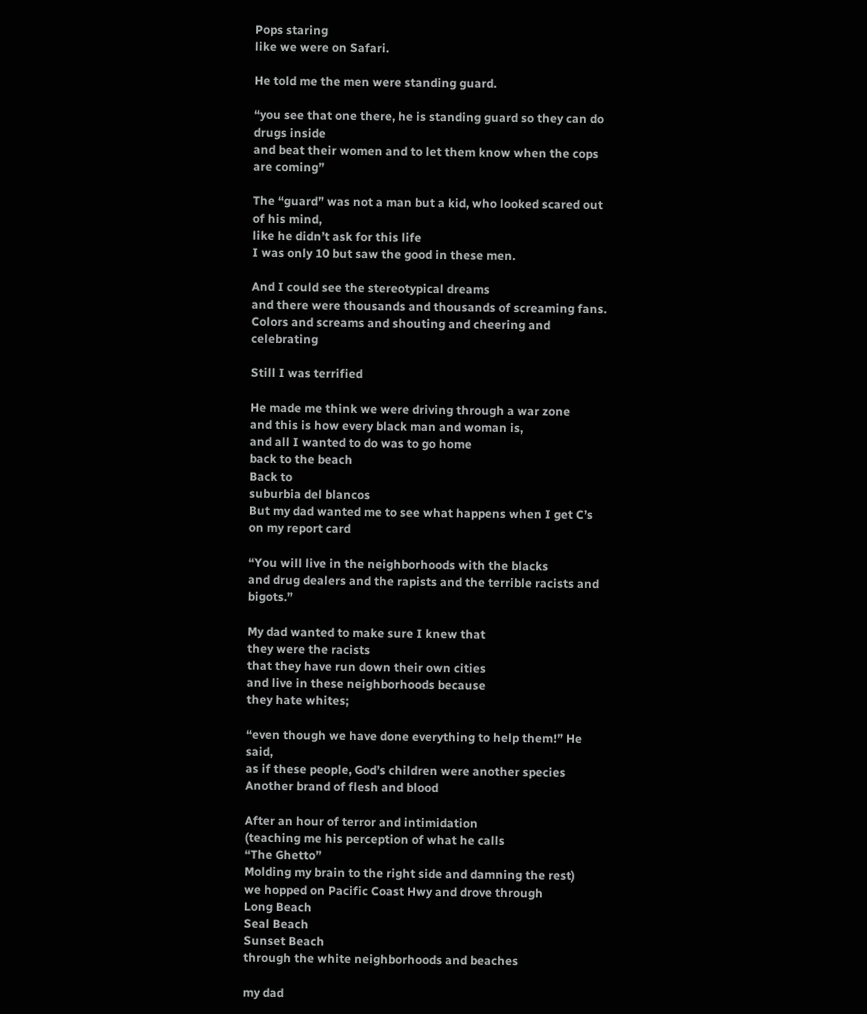Pops staring
like we were on Safari.

He told me the men were standing guard.

“you see that one there, he is standing guard so they can do drugs inside
and beat their women and to let them know when the cops are coming”

The “guard” was not a man but a kid, who looked scared out of his mind,
like he didn’t ask for this life
I was only 10 but saw the good in these men.

And I could see the stereotypical dreams
and there were thousands and thousands of screaming fans.
Colors and screams and shouting and cheering and celebrating

Still I was terrified

He made me think we were driving through a war zone
and this is how every black man and woman is,
and all I wanted to do was to go home
back to the beach
Back to
suburbia del blancos
But my dad wanted me to see what happens when I get C’s
on my report card

“You will live in the neighborhoods with the blacks
and drug dealers and the rapists and the terrible racists and bigots.”

My dad wanted to make sure I knew that
they were the racists
that they have run down their own cities
and live in these neighborhoods because
they hate whites;

“even though we have done everything to help them!” He said,
as if these people, God’s children were another species
Another brand of flesh and blood

After an hour of terror and intimidation
(teaching me his perception of what he calls
“The Ghetto”
Molding my brain to the right side and damning the rest)
we hopped on Pacific Coast Hwy and drove through
Long Beach
Seal Beach
Sunset Beach
through the white neighborhoods and beaches

my dad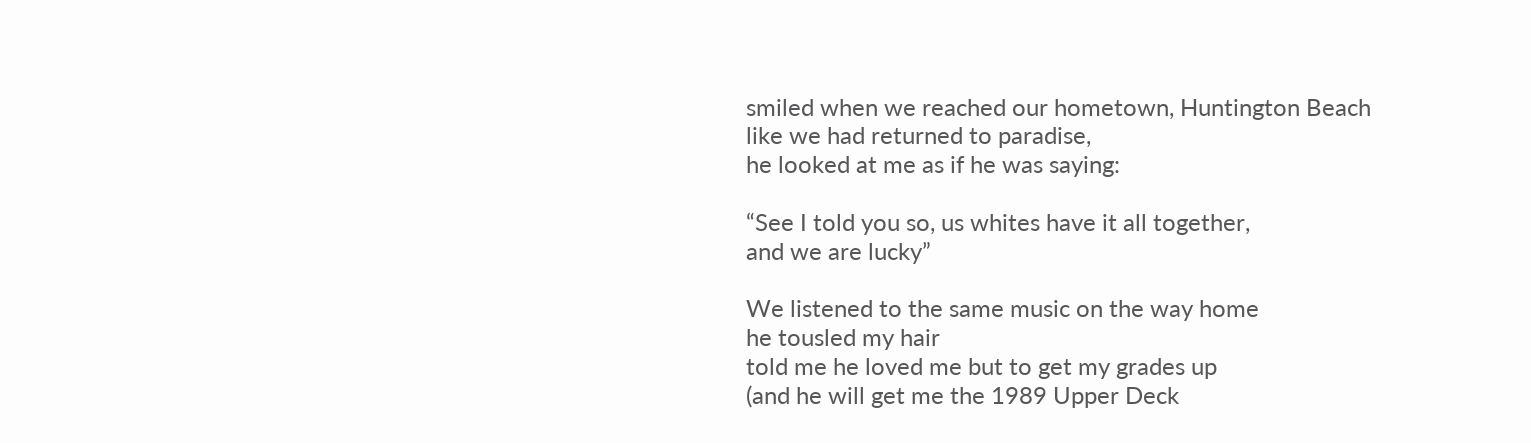smiled when we reached our hometown, Huntington Beach
like we had returned to paradise,
he looked at me as if he was saying:

“See I told you so, us whites have it all together,
and we are lucky”

We listened to the same music on the way home
he tousled my hair
told me he loved me but to get my grades up
(and he will get me the 1989 Upper Deck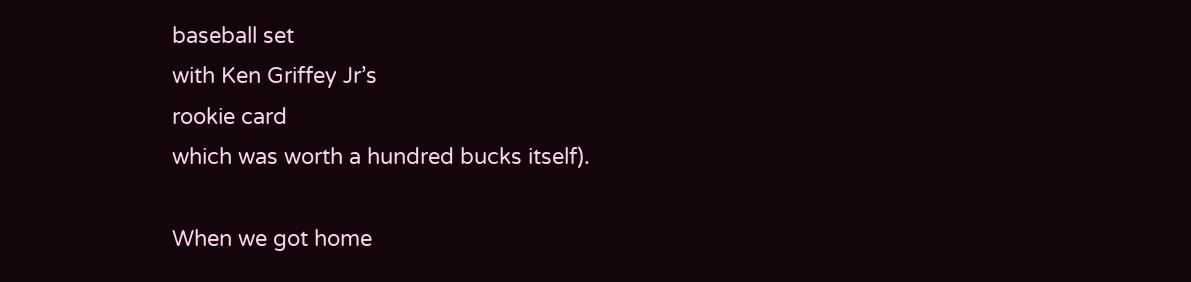baseball set
with Ken Griffey Jr’s
rookie card
which was worth a hundred bucks itself).

When we got home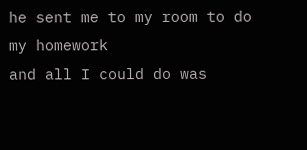he sent me to my room to do my homework
and all I could do was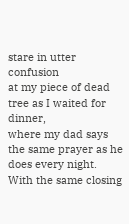stare in utter confusion
at my piece of dead tree as I waited for dinner,
where my dad says the same prayer as he does every night.
With the same closing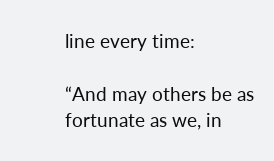line every time:

“And may others be as fortunate as we, in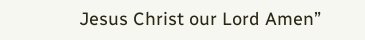Jesus Christ our Lord Amen”